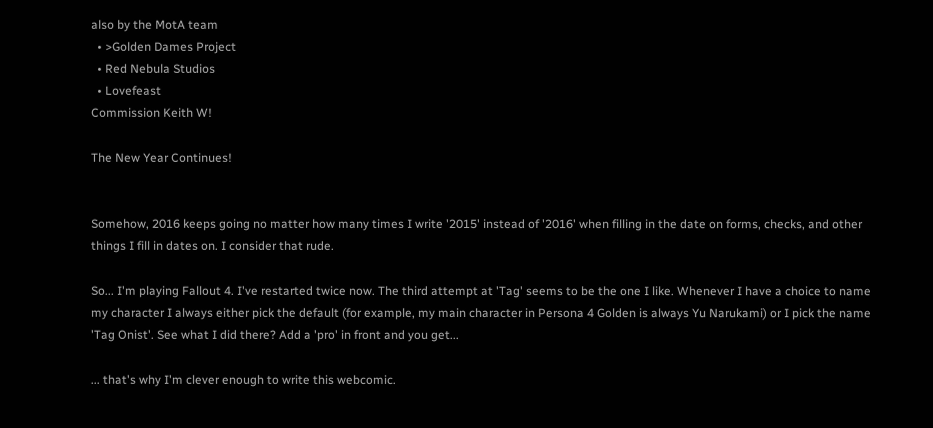also by the MotA team
  • >Golden Dames Project
  • Red Nebula Studios
  • Lovefeast
Commission Keith W!

The New Year Continues!


Somehow, 2016 keeps going no matter how many times I write '2015' instead of '2016' when filling in the date on forms, checks, and other things I fill in dates on. I consider that rude.

So... I'm playing Fallout 4. I've restarted twice now. The third attempt at 'Tag' seems to be the one I like. Whenever I have a choice to name my character I always either pick the default (for example, my main character in Persona 4 Golden is always Yu Narukami) or I pick the name 'Tag Onist'. See what I did there? Add a 'pro' in front and you get...

... that's why I'm clever enough to write this webcomic.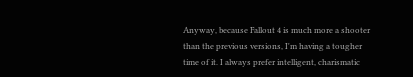Anyway, because Fallout 4 is much more a shooter than the previous versions, I'm having a tougher time of it. I always prefer intelligent, charismatic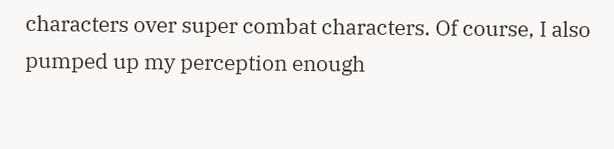characters over super combat characters. Of course, I also pumped up my perception enough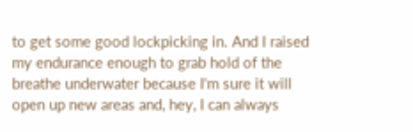to get some good lockpicking in. And I raised my endurance enough to grab hold of the breathe underwater because I'm sure it will open up new areas and, hey, I can always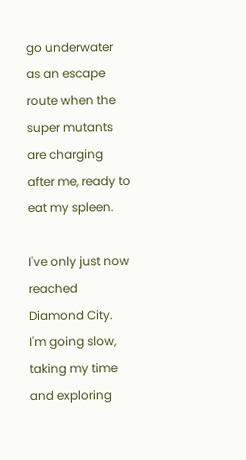go underwater as an escape route when the super mutants are charging after me, ready to eat my spleen.

I've only just now reached Diamond City. I'm going slow, taking my time and exploring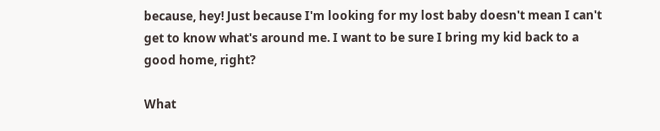because, hey! Just because I'm looking for my lost baby doesn't mean I can't get to know what's around me. I want to be sure I bring my kid back to a good home, right?

What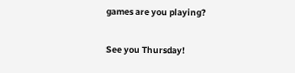games are you playing?

See you Thursday!